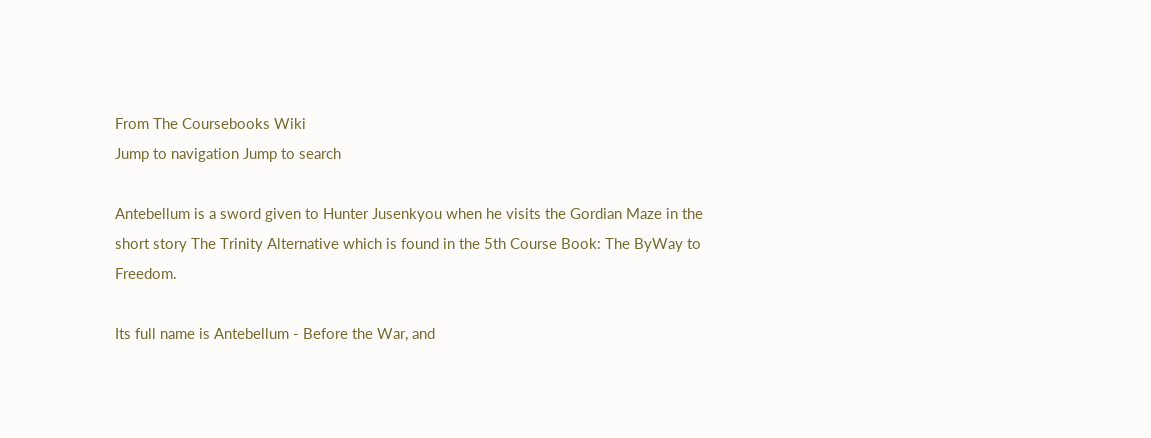From The Coursebooks Wiki
Jump to navigation Jump to search

Antebellum is a sword given to Hunter Jusenkyou when he visits the Gordian Maze in the short story The Trinity Alternative which is found in the 5th Course Book: The ByWay to Freedom.

Its full name is Antebellum - Before the War, and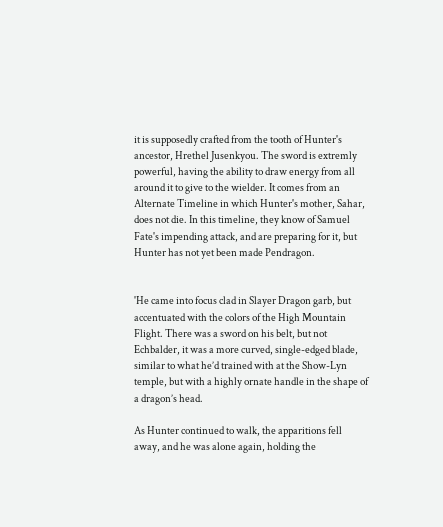it is supposedly crafted from the tooth of Hunter's ancestor, Hrethel Jusenkyou. The sword is extremly powerful, having the ability to draw energy from all around it to give to the wielder. It comes from an Alternate Timeline in which Hunter's mother, Sahar, does not die. In this timeline, they know of Samuel Fate's impending attack, and are preparing for it, but Hunter has not yet been made Pendragon.


'He came into focus clad in Slayer Dragon garb, but accentuated with the colors of the High Mountain Flight. There was a sword on his belt, but not Echbalder, it was a more curved, single-edged blade, similar to what he’d trained with at the Show-Lyn temple, but with a highly ornate handle in the shape of a dragon’s head.

As Hunter continued to walk, the apparitions fell away, and he was alone again, holding the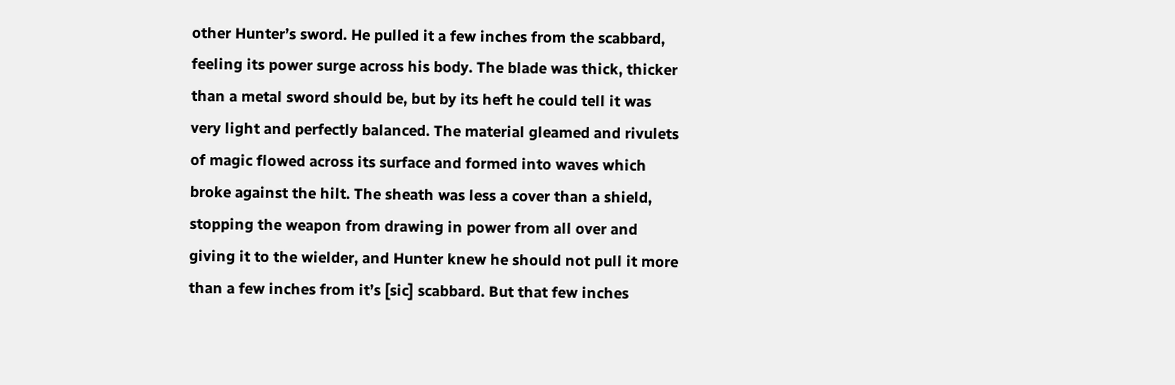other Hunter’s sword. He pulled it a few inches from the scabbard, feeling its power surge across his body. The blade was thick, thicker than a metal sword should be, but by its heft he could tell it was very light and perfectly balanced. The material gleamed and rivulets of magic flowed across its surface and formed into waves which broke against the hilt. The sheath was less a cover than a shield, stopping the weapon from drawing in power from all over and giving it to the wielder, and Hunter knew he should not pull it more than a few inches from it’s [sic] scabbard. But that few inches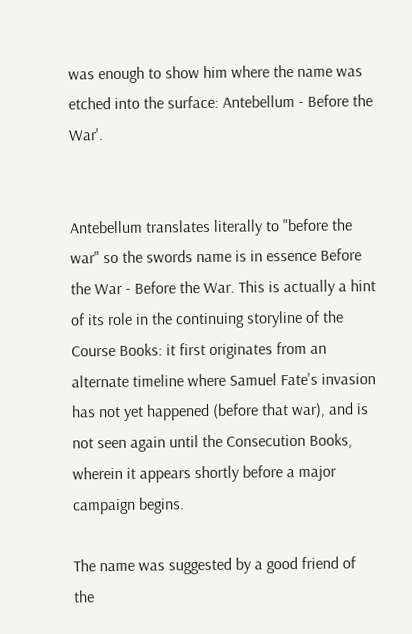was enough to show him where the name was etched into the surface: Antebellum - Before the War'.


Antebellum translates literally to "before the war" so the swords name is in essence Before the War - Before the War. This is actually a hint of its role in the continuing storyline of the Course Books: it first originates from an alternate timeline where Samuel Fate's invasion has not yet happened (before that war), and is not seen again until the Consecution Books, wherein it appears shortly before a major campaign begins.

The name was suggested by a good friend of the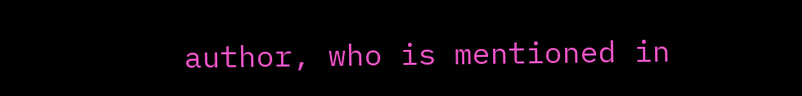author, who is mentioned in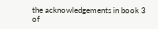the acknowledgements in book 3 of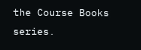the Course Books series.